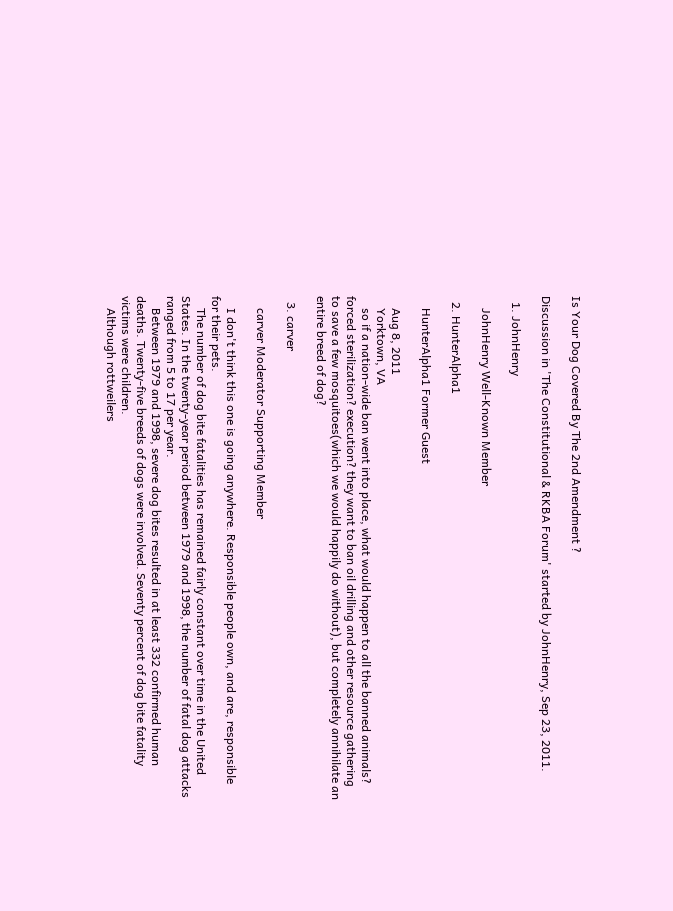Is Your Dog Covered By The 2nd Amendment ?

Discussion in 'The Constitutional & RKBA Forum' started by JohnHenry, Sep 23, 2011.

  1. JohnHenry

    JohnHenry Well-Known Member

  2. HunterAlpha1

    HunterAlpha1 Former Guest

    Aug 8, 2011
    Yorktown, VA
    so if a nation-wide ban went into place, what would happen to all the banned animals? forced sterilization? execution? they want to ban oil drilling and other resource gathering to save a few mosquitoes(which we would happily do without), but completely annihilate an entire breed of dog?

  3. carver

    carver Moderator Supporting Member

    I don't think this one is going anywhere. Responsible people own, and are, responsible for their pets.
    The number of dog bite fatalities has remained fairly constant over time in the United States. In the twenty-year period between 1979 and 1998, the number of fatal dog attacks ranged from 5 to 17 per year.
    Between 1979 and 1998, severe dog bites resulted in at least 332 confirmed human deaths. Twenty-five breeds of dogs were involved. Seventy percent of dog bite fatality victims were children.
    Although rottweilers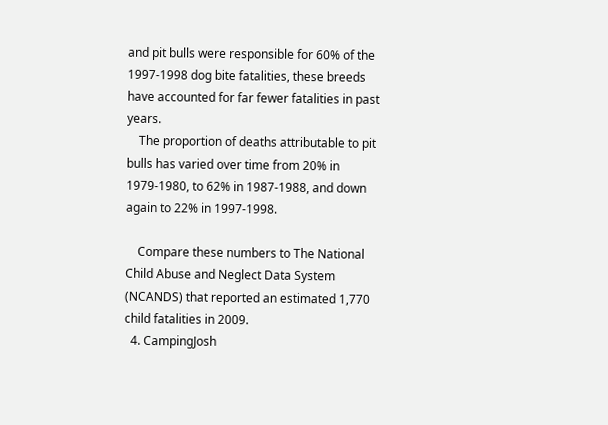and pit bulls were responsible for 60% of the 1997-1998 dog bite fatalities, these breeds have accounted for far fewer fatalities in past years.
    The proportion of deaths attributable to pit bulls has varied over time from 20% in 1979-1980, to 62% in 1987-1988, and down again to 22% in 1997-1998.

    Compare these numbers to The National Child Abuse and Neglect Data System (NCANDS) that reported an estimated 1,770 child fatalities in 2009.
  4. CampingJosh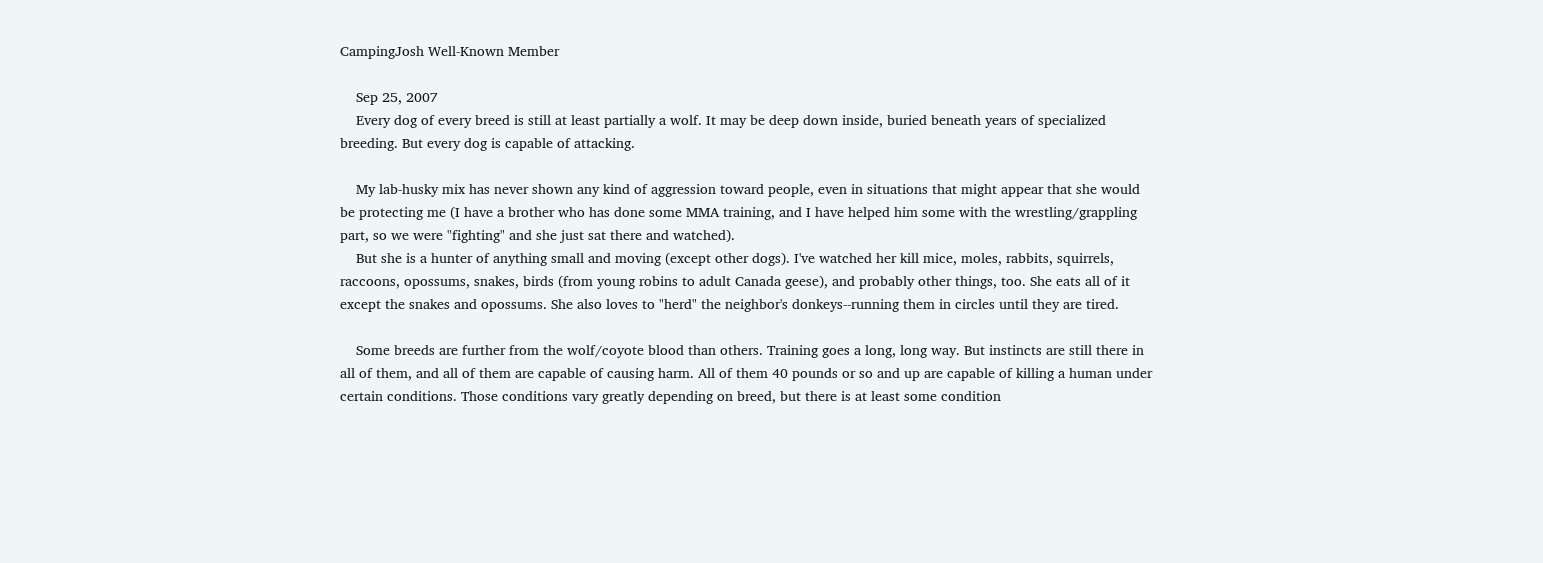CampingJosh Well-Known Member

    Sep 25, 2007
    Every dog of every breed is still at least partially a wolf. It may be deep down inside, buried beneath years of specialized breeding. But every dog is capable of attacking.

    My lab-husky mix has never shown any kind of aggression toward people, even in situations that might appear that she would be protecting me (I have a brother who has done some MMA training, and I have helped him some with the wrestling/grappling part, so we were "fighting" and she just sat there and watched).
    But she is a hunter of anything small and moving (except other dogs). I've watched her kill mice, moles, rabbits, squirrels, raccoons, opossums, snakes, birds (from young robins to adult Canada geese), and probably other things, too. She eats all of it except the snakes and opossums. She also loves to "herd" the neighbor's donkeys--running them in circles until they are tired.

    Some breeds are further from the wolf/coyote blood than others. Training goes a long, long way. But instincts are still there in all of them, and all of them are capable of causing harm. All of them 40 pounds or so and up are capable of killing a human under certain conditions. Those conditions vary greatly depending on breed, but there is at least some condition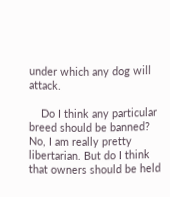under which any dog will attack.

    Do I think any particular breed should be banned? No, I am really pretty libertarian. But do I think that owners should be held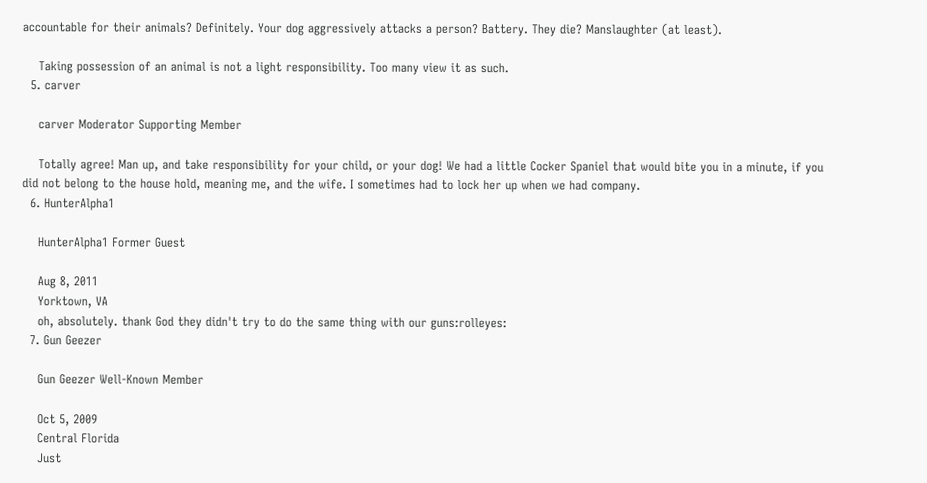accountable for their animals? Definitely. Your dog aggressively attacks a person? Battery. They die? Manslaughter (at least).

    Taking possession of an animal is not a light responsibility. Too many view it as such.
  5. carver

    carver Moderator Supporting Member

    Totally agree! Man up, and take responsibility for your child, or your dog! We had a little Cocker Spaniel that would bite you in a minute, if you did not belong to the house hold, meaning me, and the wife. I sometimes had to lock her up when we had company.
  6. HunterAlpha1

    HunterAlpha1 Former Guest

    Aug 8, 2011
    Yorktown, VA
    oh, absolutely. thank God they didn't try to do the same thing with our guns:rolleyes:
  7. Gun Geezer

    Gun Geezer Well-Known Member

    Oct 5, 2009
    Central Florida
    Just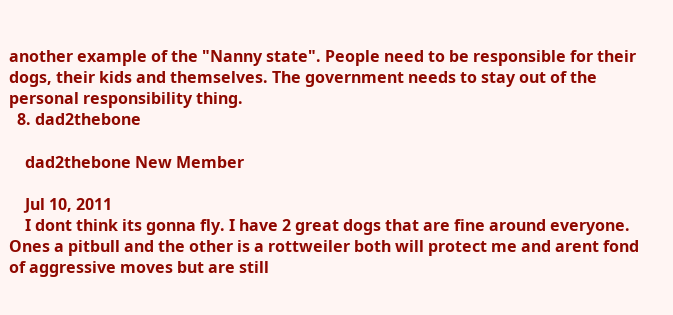another example of the "Nanny state". People need to be responsible for their dogs, their kids and themselves. The government needs to stay out of the personal responsibility thing.
  8. dad2thebone

    dad2thebone New Member

    Jul 10, 2011
    I dont think its gonna fly. I have 2 great dogs that are fine around everyone. Ones a pitbull and the other is a rottweiler both will protect me and arent fond of aggressive moves but are still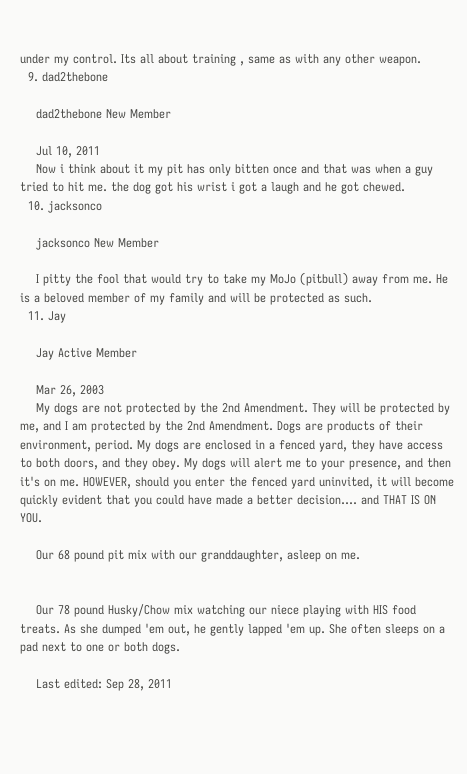under my control. Its all about training , same as with any other weapon.
  9. dad2thebone

    dad2thebone New Member

    Jul 10, 2011
    Now i think about it my pit has only bitten once and that was when a guy tried to hit me. the dog got his wrist i got a laugh and he got chewed.
  10. jacksonco

    jacksonco New Member

    I pitty the fool that would try to take my MoJo (pitbull) away from me. He is a beloved member of my family and will be protected as such.
  11. Jay

    Jay Active Member

    Mar 26, 2003
    My dogs are not protected by the 2nd Amendment. They will be protected by me, and I am protected by the 2nd Amendment. Dogs are products of their environment, period. My dogs are enclosed in a fenced yard, they have access to both doors, and they obey. My dogs will alert me to your presence, and then it's on me. HOWEVER, should you enter the fenced yard uninvited, it will become quickly evident that you could have made a better decision.... and THAT IS ON YOU.

    Our 68 pound pit mix with our granddaughter, asleep on me.


    Our 78 pound Husky/Chow mix watching our niece playing with HIS food treats. As she dumped 'em out, he gently lapped 'em up. She often sleeps on a pad next to one or both dogs.

    Last edited: Sep 28, 2011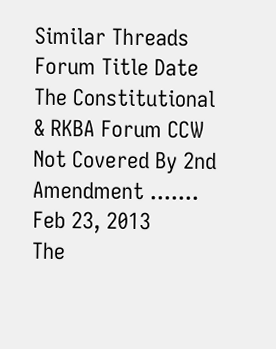Similar Threads
Forum Title Date
The Constitutional & RKBA Forum CCW Not Covered By 2nd Amendment ....... Feb 23, 2013
The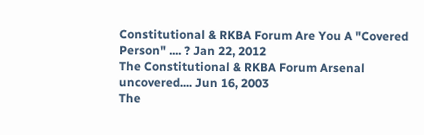Constitutional & RKBA Forum Are You A "Covered Person" .... ? Jan 22, 2012
The Constitutional & RKBA Forum Arsenal uncovered.... Jun 16, 2003
The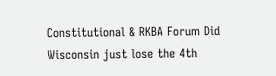Constitutional & RKBA Forum Did Wisconsin just lose the 4th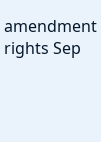amendment rights Sep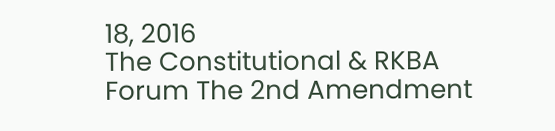18, 2016
The Constitutional & RKBA Forum The 2nd Amendment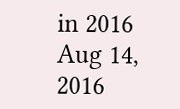in 2016 Aug 14, 2016